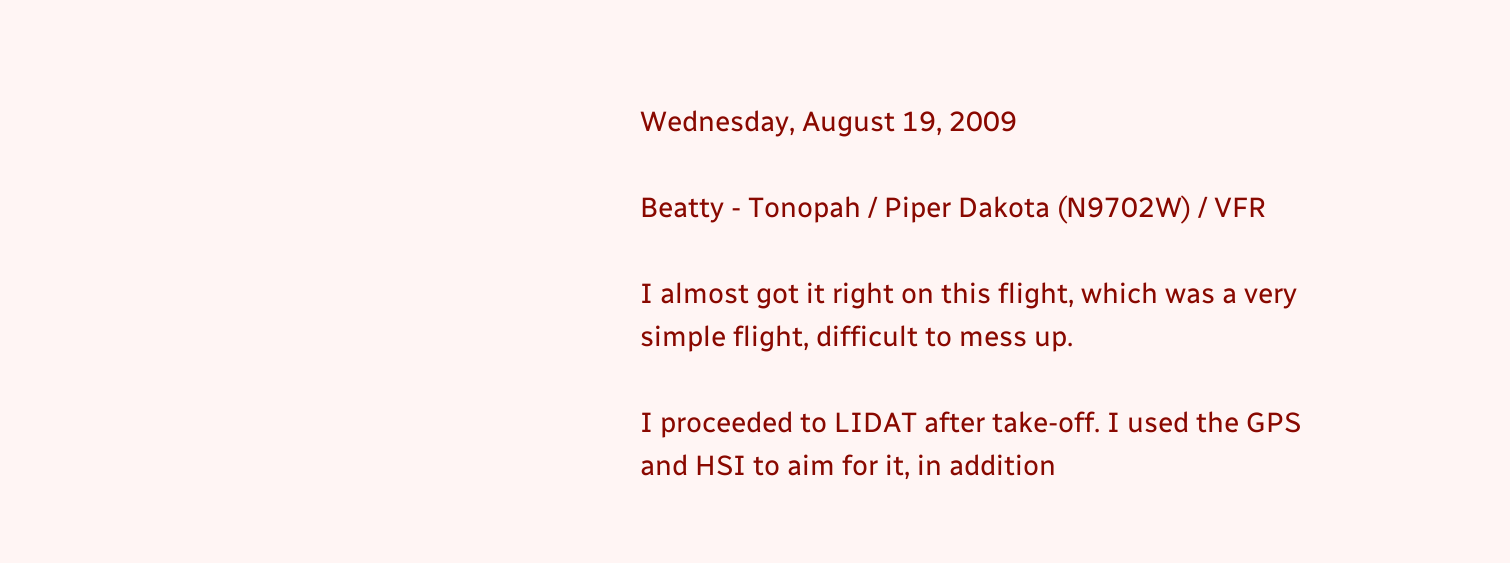Wednesday, August 19, 2009

Beatty - Tonopah / Piper Dakota (N9702W) / VFR

I almost got it right on this flight, which was a very simple flight, difficult to mess up.

I proceeded to LIDAT after take-off. I used the GPS and HSI to aim for it, in addition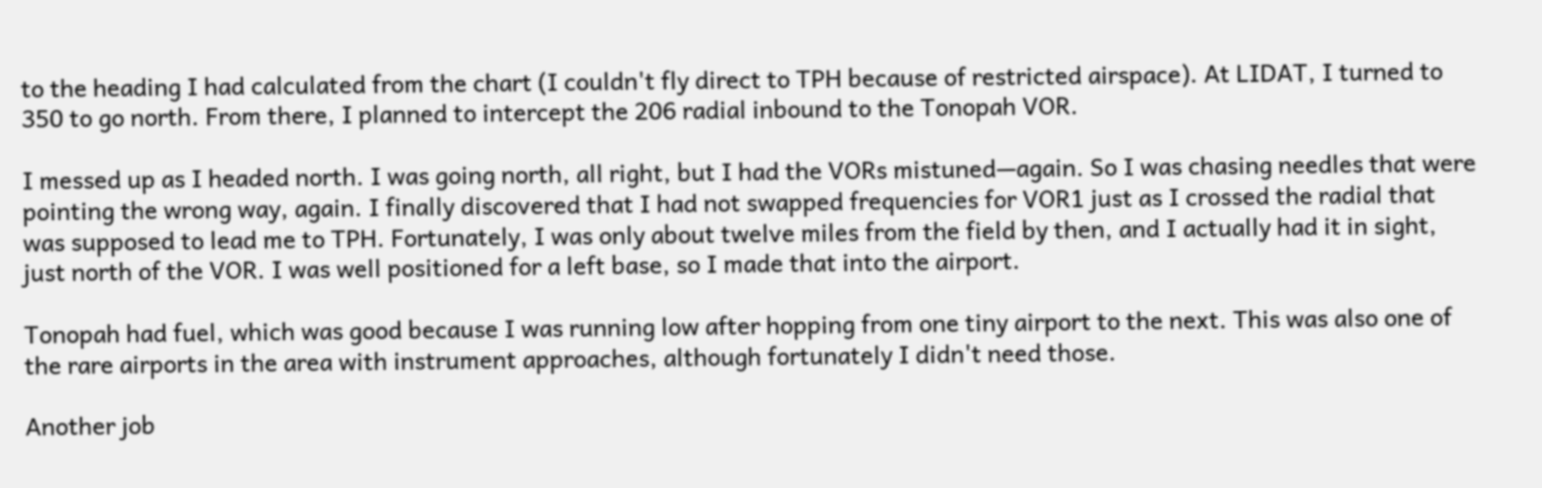to the heading I had calculated from the chart (I couldn't fly direct to TPH because of restricted airspace). At LIDAT, I turned to 350 to go north. From there, I planned to intercept the 206 radial inbound to the Tonopah VOR.

I messed up as I headed north. I was going north, all right, but I had the VORs mistuned—again. So I was chasing needles that were pointing the wrong way, again. I finally discovered that I had not swapped frequencies for VOR1 just as I crossed the radial that was supposed to lead me to TPH. Fortunately, I was only about twelve miles from the field by then, and I actually had it in sight, just north of the VOR. I was well positioned for a left base, so I made that into the airport.

Tonopah had fuel, which was good because I was running low after hopping from one tiny airport to the next. This was also one of the rare airports in the area with instrument approaches, although fortunately I didn't need those.

Another job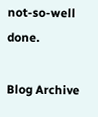not-so-well done.

Blog Archive